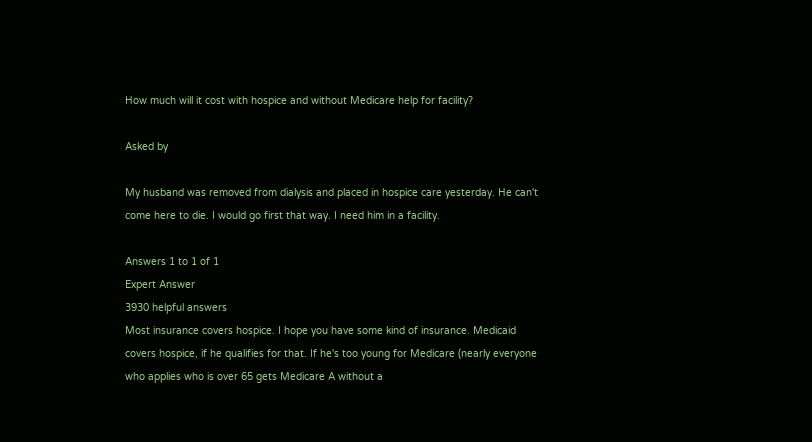How much will it cost with hospice and without Medicare help for facility?

Asked by

My husband was removed from dialysis and placed in hospice care yesterday. He can't come here to die. I would go first that way. I need him in a facility.

Answers 1 to 1 of 1
Expert Answer
3930 helpful answers
Most insurance covers hospice. I hope you have some kind of insurance. Medicaid covers hospice, if he qualifies for that. If he's too young for Medicare (nearly everyone who applies who is over 65 gets Medicare A without a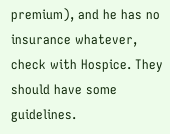premium), and he has no insurance whatever, check with Hospice. They should have some guidelines.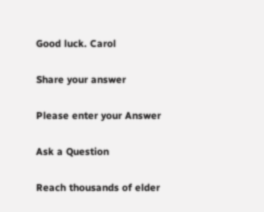Good luck. Carol

Share your answer

Please enter your Answer

Ask a Question

Reach thousands of elder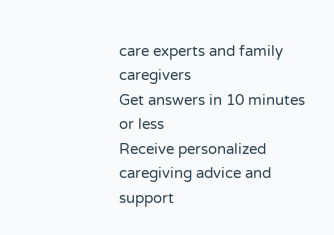care experts and family caregivers
Get answers in 10 minutes or less
Receive personalized caregiving advice and support